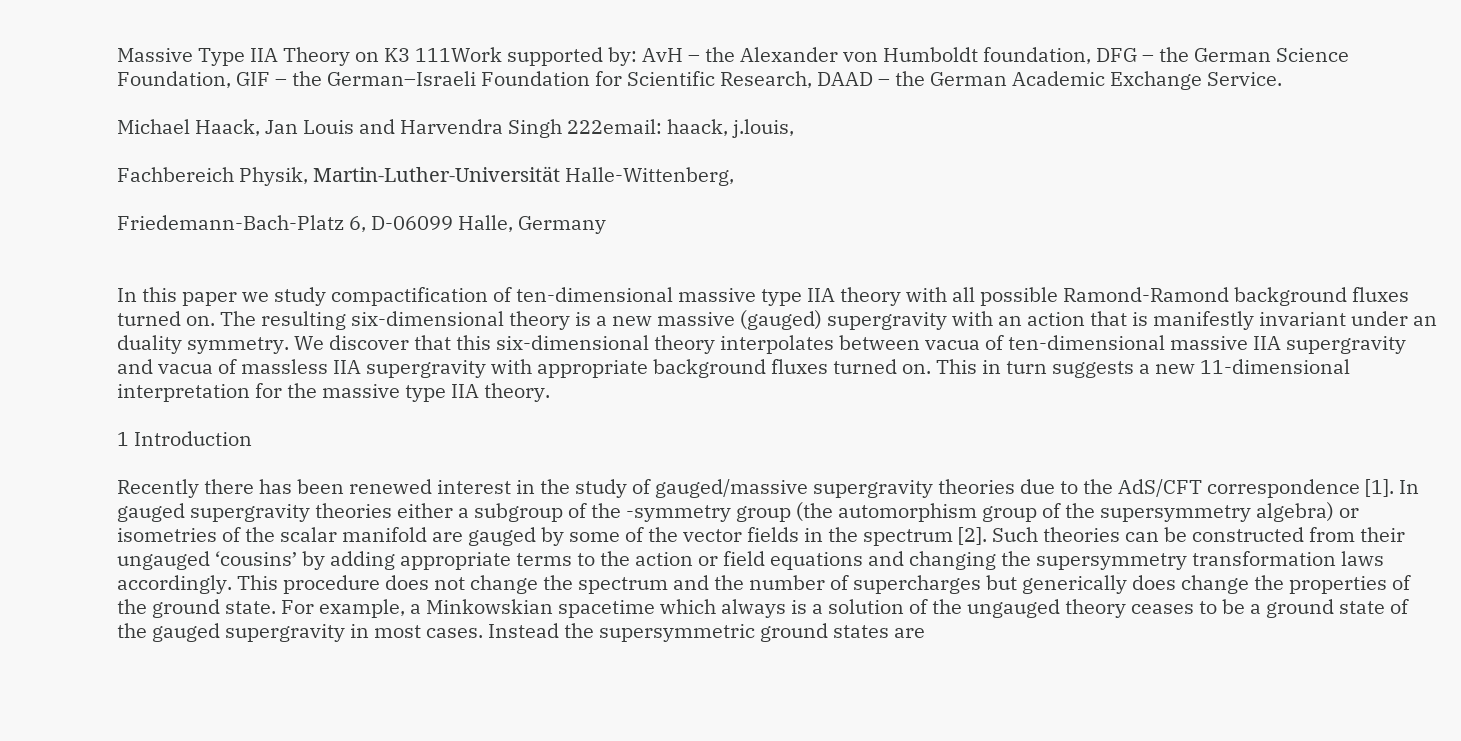Massive Type IIA Theory on K3 111Work supported by: AvH – the Alexander von Humboldt foundation, DFG – the German Science Foundation, GIF – the German–Israeli Foundation for Scientific Research, DAAD – the German Academic Exchange Service.

Michael Haack, Jan Louis and Harvendra Singh 222email: haack, j.louis,

Fachbereich Physik, Martin-Luther-Universität Halle-Wittenberg,

Friedemann-Bach-Platz 6, D-06099 Halle, Germany


In this paper we study compactification of ten-dimensional massive type IIA theory with all possible Ramond-Ramond background fluxes turned on. The resulting six-dimensional theory is a new massive (gauged) supergravity with an action that is manifestly invariant under an duality symmetry. We discover that this six-dimensional theory interpolates between vacua of ten-dimensional massive IIA supergravity and vacua of massless IIA supergravity with appropriate background fluxes turned on. This in turn suggests a new 11-dimensional interpretation for the massive type IIA theory.

1 Introduction

Recently there has been renewed interest in the study of gauged/massive supergravity theories due to the AdS/CFT correspondence [1]. In gauged supergravity theories either a subgroup of the -symmetry group (the automorphism group of the supersymmetry algebra) or isometries of the scalar manifold are gauged by some of the vector fields in the spectrum [2]. Such theories can be constructed from their ungauged ‘cousins’ by adding appropriate terms to the action or field equations and changing the supersymmetry transformation laws accordingly. This procedure does not change the spectrum and the number of supercharges but generically does change the properties of the ground state. For example, a Minkowskian spacetime which always is a solution of the ungauged theory ceases to be a ground state of the gauged supergravity in most cases. Instead the supersymmetric ground states are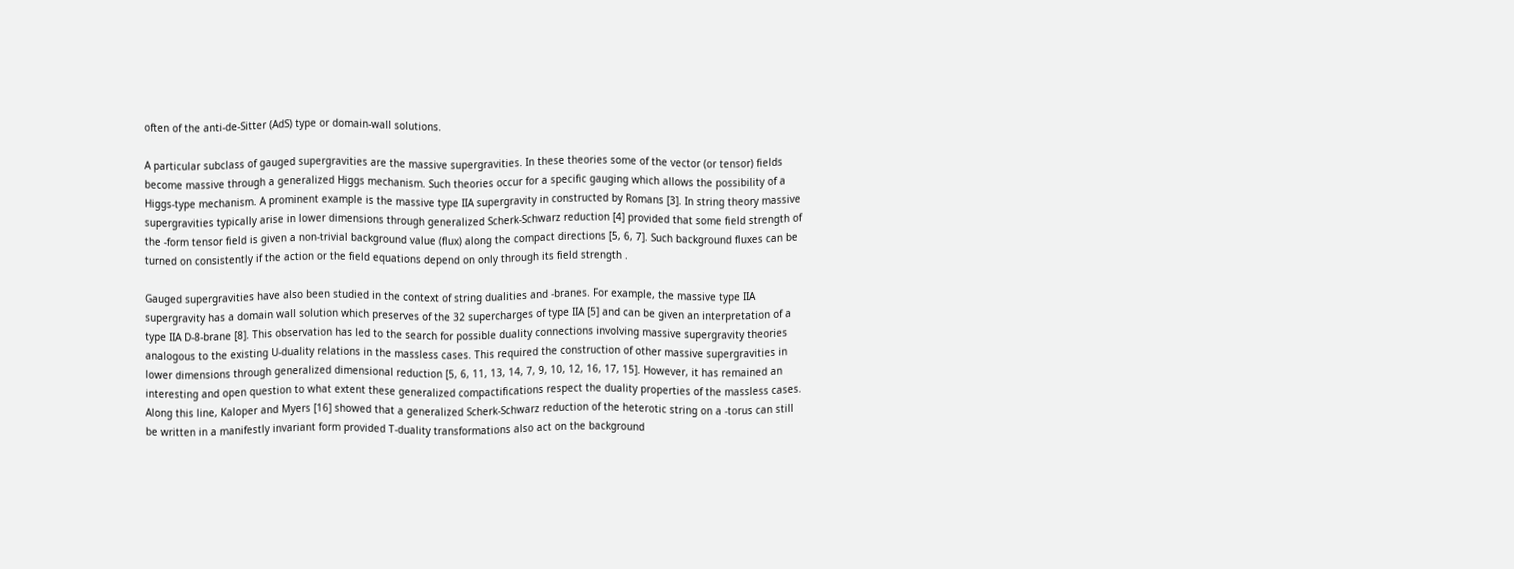often of the anti-de-Sitter (AdS) type or domain-wall solutions.

A particular subclass of gauged supergravities are the massive supergravities. In these theories some of the vector (or tensor) fields become massive through a generalized Higgs mechanism. Such theories occur for a specific gauging which allows the possibility of a Higgs-type mechanism. A prominent example is the massive type IIA supergravity in constructed by Romans [3]. In string theory massive supergravities typically arise in lower dimensions through generalized Scherk-Schwarz reduction [4] provided that some field strength of the -form tensor field is given a non-trivial background value (flux) along the compact directions [5, 6, 7]. Such background fluxes can be turned on consistently if the action or the field equations depend on only through its field strength .

Gauged supergravities have also been studied in the context of string dualities and -branes. For example, the massive type IIA supergravity has a domain wall solution which preserves of the 32 supercharges of type IIA [5] and can be given an interpretation of a type IIA D-8-brane [8]. This observation has led to the search for possible duality connections involving massive supergravity theories analogous to the existing U-duality relations in the massless cases. This required the construction of other massive supergravities in lower dimensions through generalized dimensional reduction [5, 6, 11, 13, 14, 7, 9, 10, 12, 16, 17, 15]. However, it has remained an interesting and open question to what extent these generalized compactifications respect the duality properties of the massless cases. Along this line, Kaloper and Myers [16] showed that a generalized Scherk-Schwarz reduction of the heterotic string on a -torus can still be written in a manifestly invariant form provided T-duality transformations also act on the background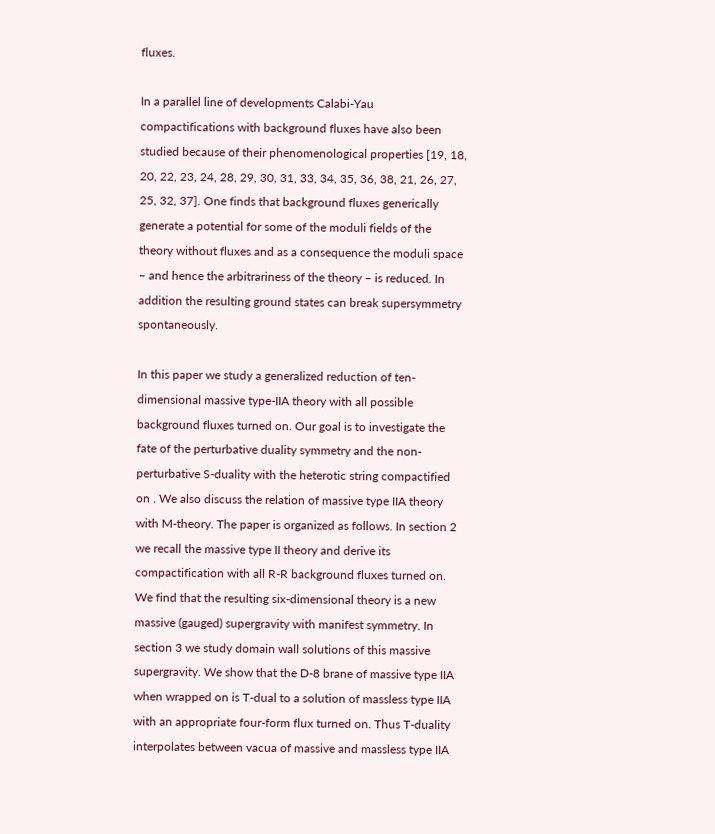fluxes.

In a parallel line of developments Calabi-Yau compactifications with background fluxes have also been studied because of their phenomenological properties [19, 18, 20, 22, 23, 24, 28, 29, 30, 31, 33, 34, 35, 36, 38, 21, 26, 27, 25, 32, 37]. One finds that background fluxes generically generate a potential for some of the moduli fields of the theory without fluxes and as a consequence the moduli space – and hence the arbitrariness of the theory – is reduced. In addition the resulting ground states can break supersymmetry spontaneously.

In this paper we study a generalized reduction of ten-dimensional massive type-IIA theory with all possible background fluxes turned on. Our goal is to investigate the fate of the perturbative duality symmetry and the non-perturbative S-duality with the heterotic string compactified on . We also discuss the relation of massive type IIA theory with M-theory. The paper is organized as follows. In section 2 we recall the massive type II theory and derive its compactification with all R-R background fluxes turned on. We find that the resulting six-dimensional theory is a new massive (gauged) supergravity with manifest symmetry. In section 3 we study domain wall solutions of this massive supergravity. We show that the D-8 brane of massive type IIA when wrapped on is T-dual to a solution of massless type IIA with an appropriate four-form flux turned on. Thus T-duality interpolates between vacua of massive and massless type IIA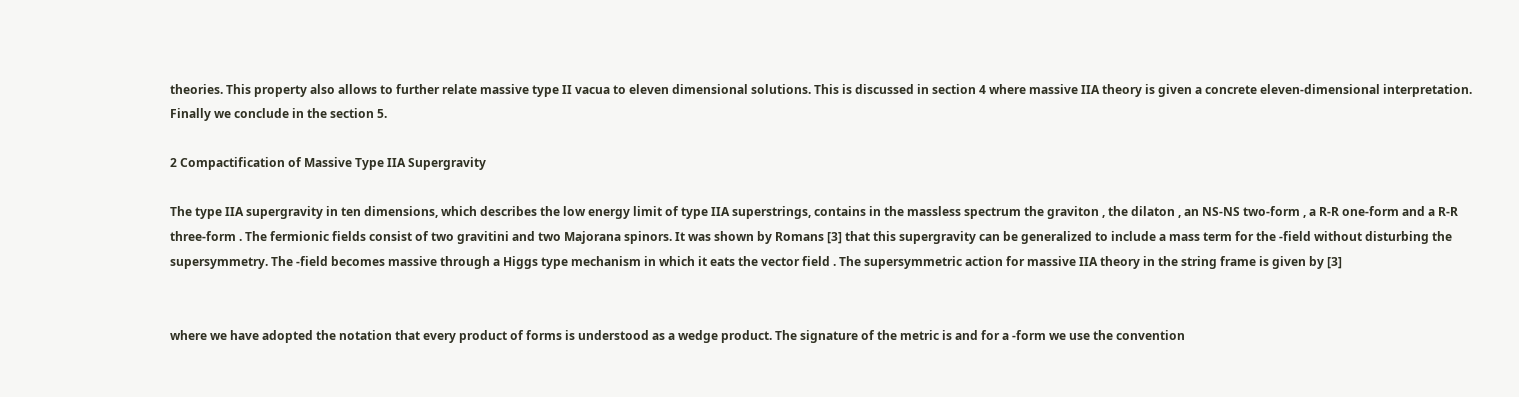theories. This property also allows to further relate massive type II vacua to eleven dimensional solutions. This is discussed in section 4 where massive IIA theory is given a concrete eleven-dimensional interpretation. Finally we conclude in the section 5.

2 Compactification of Massive Type IIA Supergravity

The type IIA supergravity in ten dimensions, which describes the low energy limit of type IIA superstrings, contains in the massless spectrum the graviton , the dilaton , an NS-NS two-form , a R-R one-form and a R-R three-form . The fermionic fields consist of two gravitini and two Majorana spinors. It was shown by Romans [3] that this supergravity can be generalized to include a mass term for the -field without disturbing the supersymmetry. The -field becomes massive through a Higgs type mechanism in which it eats the vector field . The supersymmetric action for massive IIA theory in the string frame is given by [3]


where we have adopted the notation that every product of forms is understood as a wedge product. The signature of the metric is and for a -form we use the convention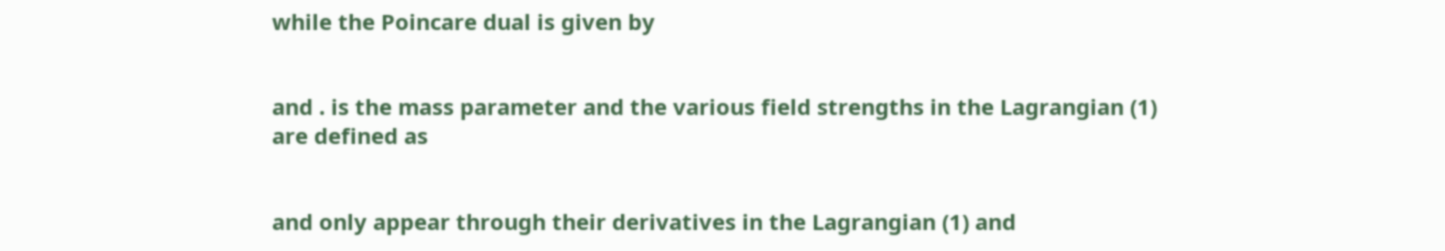while the Poincare dual is given by


and . is the mass parameter and the various field strengths in the Lagrangian (1) are defined as


and only appear through their derivatives in the Lagrangian (1) and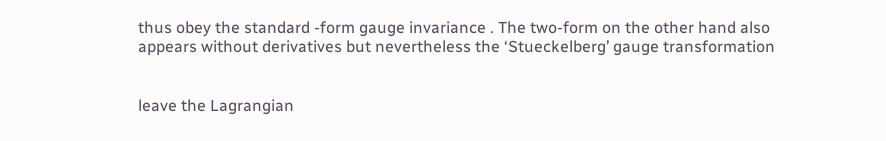thus obey the standard -form gauge invariance . The two-form on the other hand also appears without derivatives but nevertheless the ‘Stueckelberg’ gauge transformation


leave the Lagrangian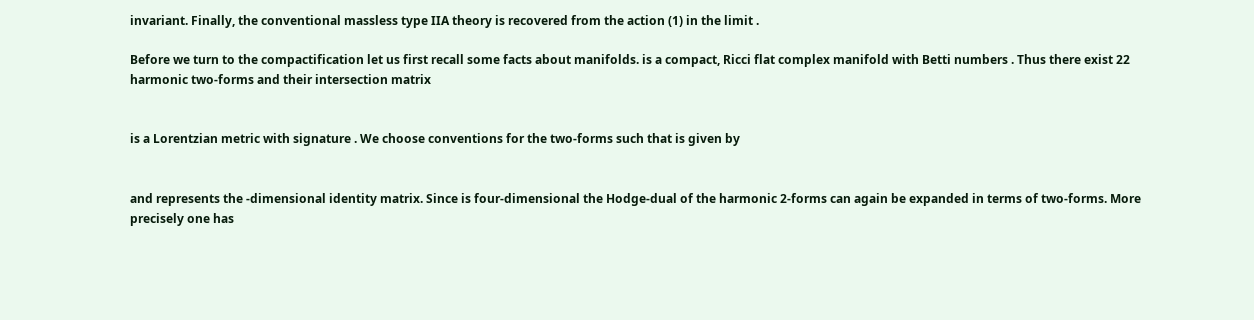invariant. Finally, the conventional massless type IIA theory is recovered from the action (1) in the limit .

Before we turn to the compactification let us first recall some facts about manifolds. is a compact, Ricci flat complex manifold with Betti numbers . Thus there exist 22 harmonic two-forms and their intersection matrix


is a Lorentzian metric with signature . We choose conventions for the two-forms such that is given by


and represents the -dimensional identity matrix. Since is four-dimensional the Hodge-dual of the harmonic 2-forms can again be expanded in terms of two-forms. More precisely one has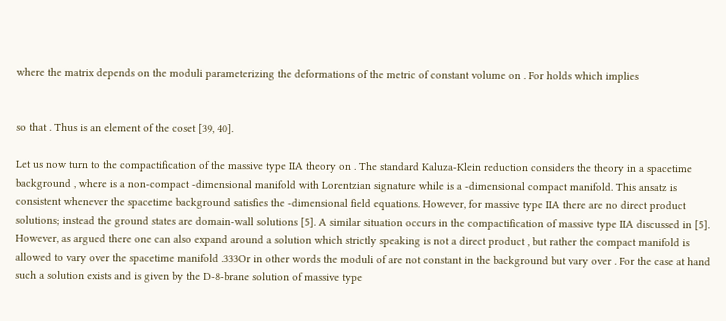where the matrix depends on the moduli parameterizing the deformations of the metric of constant volume on . For holds which implies


so that . Thus is an element of the coset [39, 40].

Let us now turn to the compactification of the massive type IIA theory on . The standard Kaluza-Klein reduction considers the theory in a spacetime background , where is a non-compact -dimensional manifold with Lorentzian signature while is a -dimensional compact manifold. This ansatz is consistent whenever the spacetime background satisfies the -dimensional field equations. However, for massive type IIA there are no direct product solutions; instead the ground states are domain-wall solutions [5]. A similar situation occurs in the compactification of massive type IIA discussed in [5]. However, as argued there one can also expand around a solution which strictly speaking is not a direct product , but rather the compact manifold is allowed to vary over the spacetime manifold .333Or in other words the moduli of are not constant in the background but vary over . For the case at hand such a solution exists and is given by the D-8-brane solution of massive type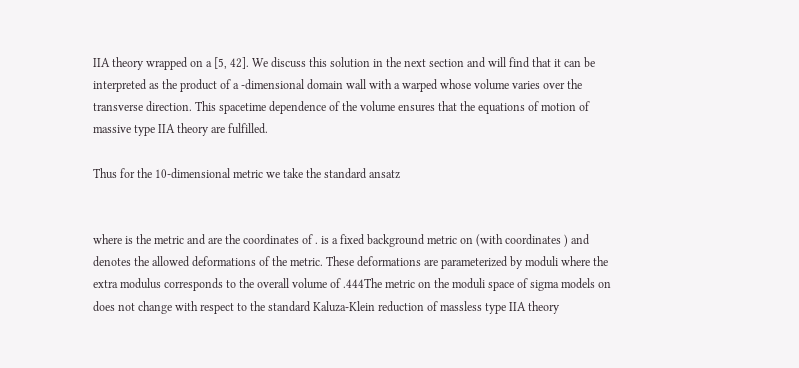IIA theory wrapped on a [5, 42]. We discuss this solution in the next section and will find that it can be interpreted as the product of a -dimensional domain wall with a warped whose volume varies over the transverse direction. This spacetime dependence of the volume ensures that the equations of motion of massive type IIA theory are fulfilled.

Thus for the 10-dimensional metric we take the standard ansatz


where is the metric and are the coordinates of . is a fixed background metric on (with coordinates ) and denotes the allowed deformations of the metric. These deformations are parameterized by moduli where the extra modulus corresponds to the overall volume of .444The metric on the moduli space of sigma models on does not change with respect to the standard Kaluza-Klein reduction of massless type IIA theory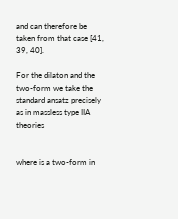and can therefore be taken from that case [41, 39, 40].

For the dilaton and the two-form we take the standard ansatz precisely as in massless type IIA theories


where is a two-form in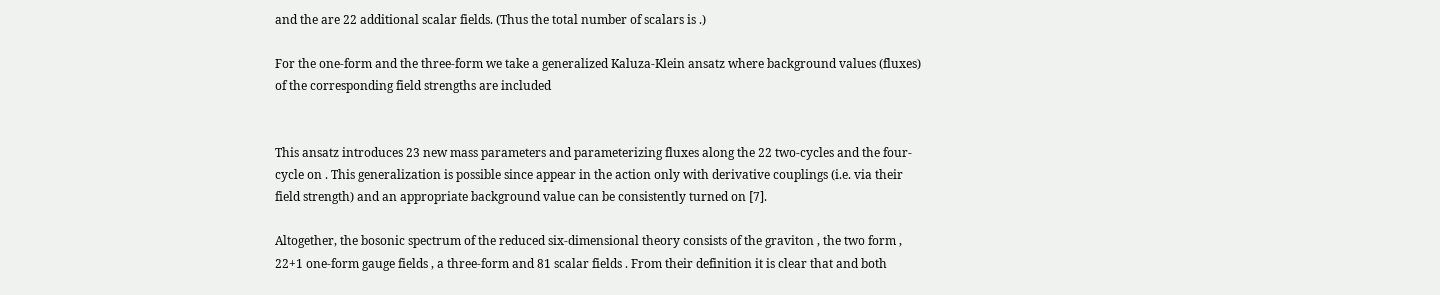and the are 22 additional scalar fields. (Thus the total number of scalars is .)

For the one-form and the three-form we take a generalized Kaluza-Klein ansatz where background values (fluxes) of the corresponding field strengths are included


This ansatz introduces 23 new mass parameters and parameterizing fluxes along the 22 two-cycles and the four-cycle on . This generalization is possible since appear in the action only with derivative couplings (i.e. via their field strength) and an appropriate background value can be consistently turned on [7].

Altogether, the bosonic spectrum of the reduced six-dimensional theory consists of the graviton , the two form , 22+1 one-form gauge fields , a three-form and 81 scalar fields . From their definition it is clear that and both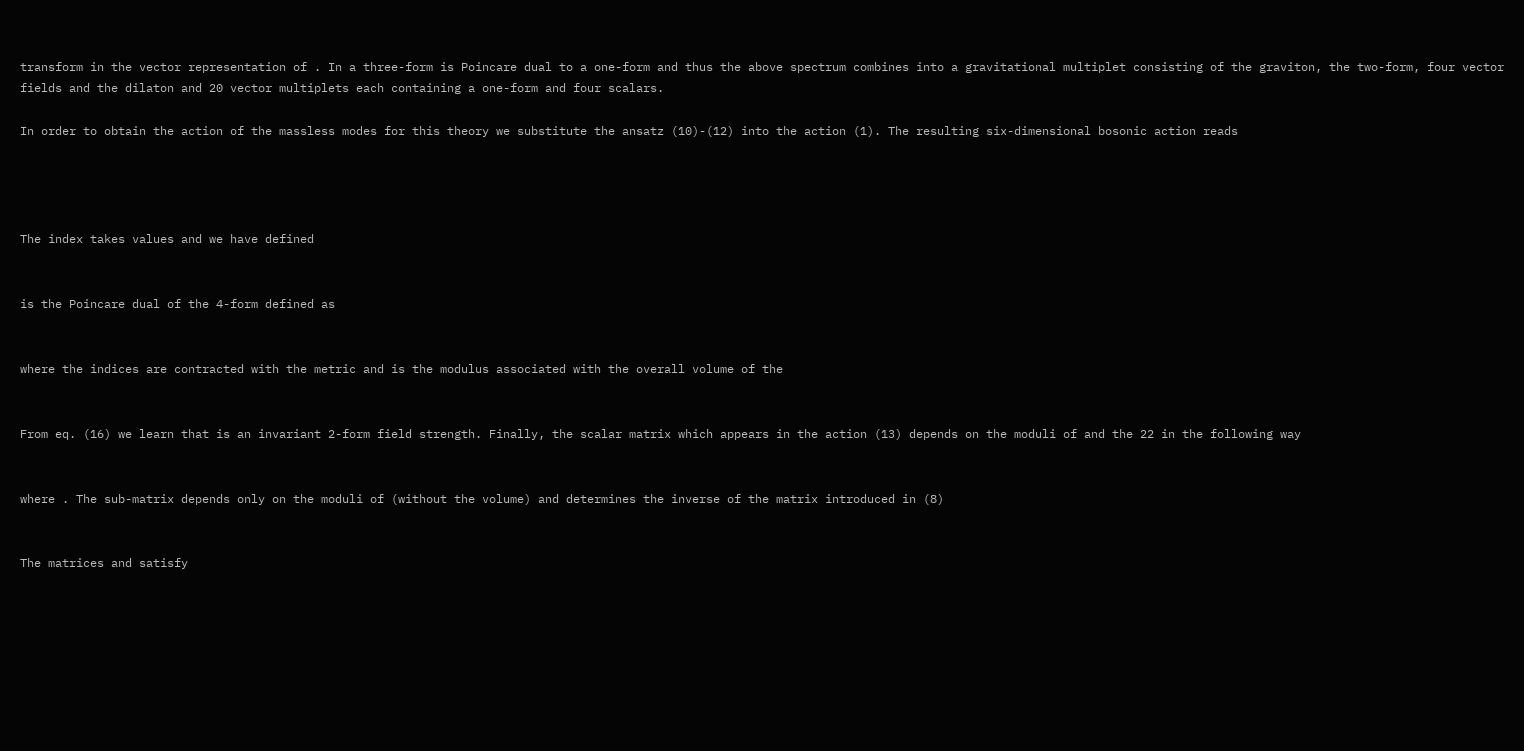transform in the vector representation of . In a three-form is Poincare dual to a one-form and thus the above spectrum combines into a gravitational multiplet consisting of the graviton, the two-form, four vector fields and the dilaton and 20 vector multiplets each containing a one-form and four scalars.

In order to obtain the action of the massless modes for this theory we substitute the ansatz (10)-(12) into the action (1). The resulting six-dimensional bosonic action reads




The index takes values and we have defined


is the Poincare dual of the 4-form defined as


where the indices are contracted with the metric and is the modulus associated with the overall volume of the


From eq. (16) we learn that is an invariant 2-form field strength. Finally, the scalar matrix which appears in the action (13) depends on the moduli of and the 22 in the following way


where . The sub-matrix depends only on the moduli of (without the volume) and determines the inverse of the matrix introduced in (8)


The matrices and satisfy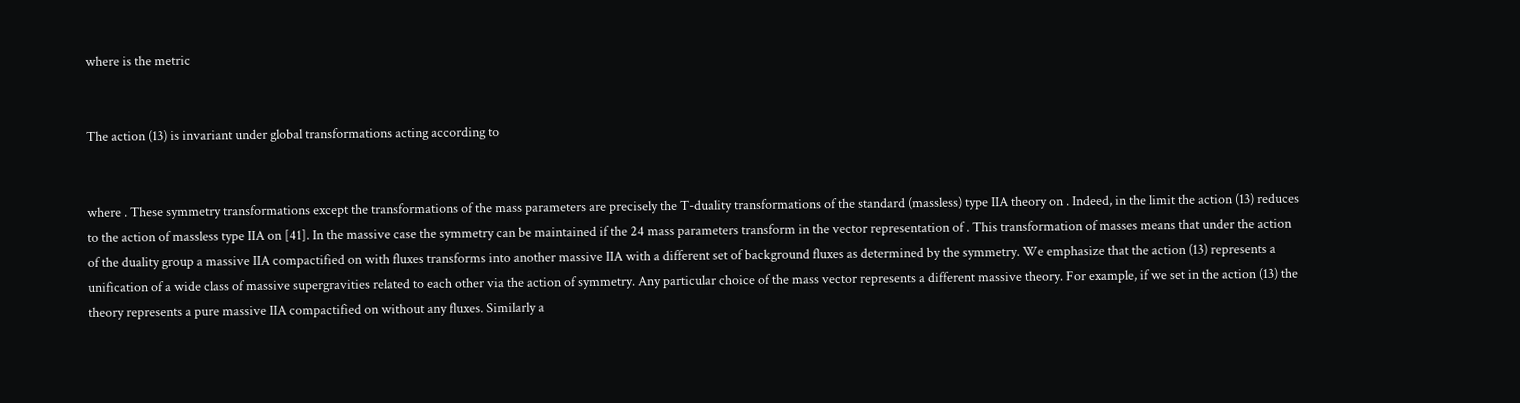where is the metric


The action (13) is invariant under global transformations acting according to


where . These symmetry transformations except the transformations of the mass parameters are precisely the T-duality transformations of the standard (massless) type IIA theory on . Indeed, in the limit the action (13) reduces to the action of massless type IIA on [41]. In the massive case the symmetry can be maintained if the 24 mass parameters transform in the vector representation of . This transformation of masses means that under the action of the duality group a massive IIA compactified on with fluxes transforms into another massive IIA with a different set of background fluxes as determined by the symmetry. We emphasize that the action (13) represents a unification of a wide class of massive supergravities related to each other via the action of symmetry. Any particular choice of the mass vector represents a different massive theory. For example, if we set in the action (13) the theory represents a pure massive IIA compactified on without any fluxes. Similarly a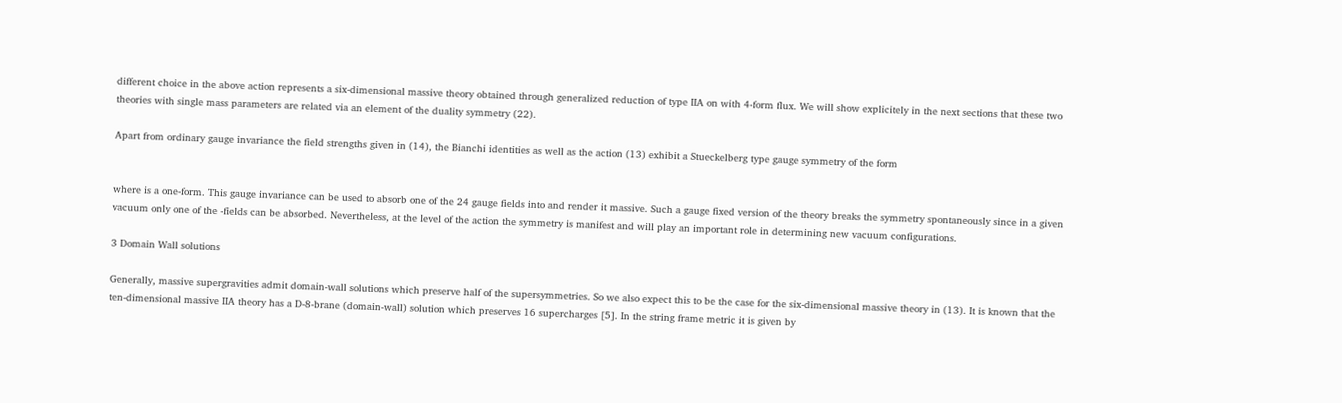different choice in the above action represents a six-dimensional massive theory obtained through generalized reduction of type IIA on with 4-form flux. We will show explicitely in the next sections that these two theories with single mass parameters are related via an element of the duality symmetry (22).

Apart from ordinary gauge invariance the field strengths given in (14), the Bianchi identities as well as the action (13) exhibit a Stueckelberg type gauge symmetry of the form


where is a one-form. This gauge invariance can be used to absorb one of the 24 gauge fields into and render it massive. Such a gauge fixed version of the theory breaks the symmetry spontaneously since in a given vacuum only one of the -fields can be absorbed. Nevertheless, at the level of the action the symmetry is manifest and will play an important role in determining new vacuum configurations.

3 Domain Wall solutions

Generally, massive supergravities admit domain-wall solutions which preserve half of the supersymmetries. So we also expect this to be the case for the six-dimensional massive theory in (13). It is known that the ten-dimensional massive IIA theory has a D-8-brane (domain-wall) solution which preserves 16 supercharges [5]. In the string frame metric it is given by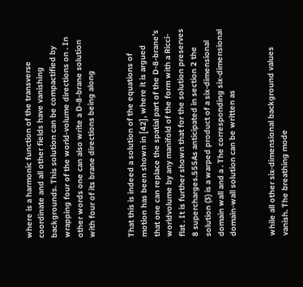where is a harmonic function of the transverse coordinate and all other fields have vanishing backgrounds. This solution can be compactified by wrapping four of the world-volume directions on . In other words one can also write a D-8-brane solution with four of its brane directions being along


That this is indeed a solution of the equations of motion has been shown in [42], where it is argued that one can replace the spatial part of the D-8-brane’s worldvolume by any manifold of the form with a Ricci-flat . It is further shown that for the solution preserves 8 supercharges.555As anticipated in section 2 the solution (3) is a warped product of a six-dimensional domain wall and a . The corresponding six-dimensional domain-wall solution can be written as


while all other six-dimensional background values vanish. The breathing mode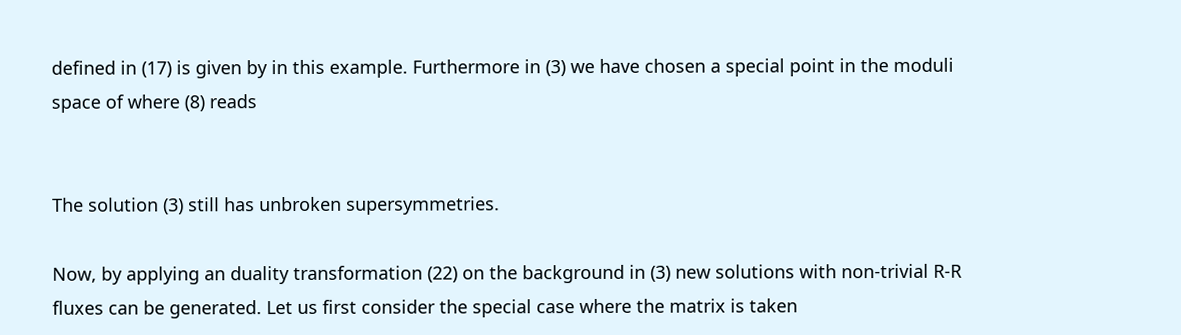defined in (17) is given by in this example. Furthermore in (3) we have chosen a special point in the moduli space of where (8) reads


The solution (3) still has unbroken supersymmetries.

Now, by applying an duality transformation (22) on the background in (3) new solutions with non-trivial R-R fluxes can be generated. Let us first consider the special case where the matrix is taken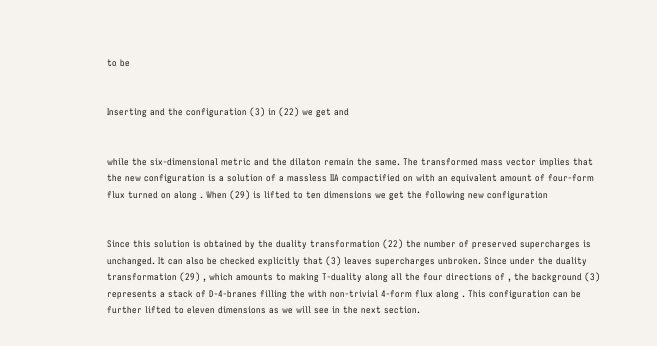to be


Inserting and the configuration (3) in (22) we get and


while the six-dimensional metric and the dilaton remain the same. The transformed mass vector implies that the new configuration is a solution of a massless IIA compactified on with an equivalent amount of four-form flux turned on along . When (29) is lifted to ten dimensions we get the following new configuration


Since this solution is obtained by the duality transformation (22) the number of preserved supercharges is unchanged. It can also be checked explicitly that (3) leaves supercharges unbroken. Since under the duality transformation (29) , which amounts to making T-duality along all the four directions of , the background (3) represents a stack of D-4-branes filling the with non-trivial 4-form flux along . This configuration can be further lifted to eleven dimensions as we will see in the next section.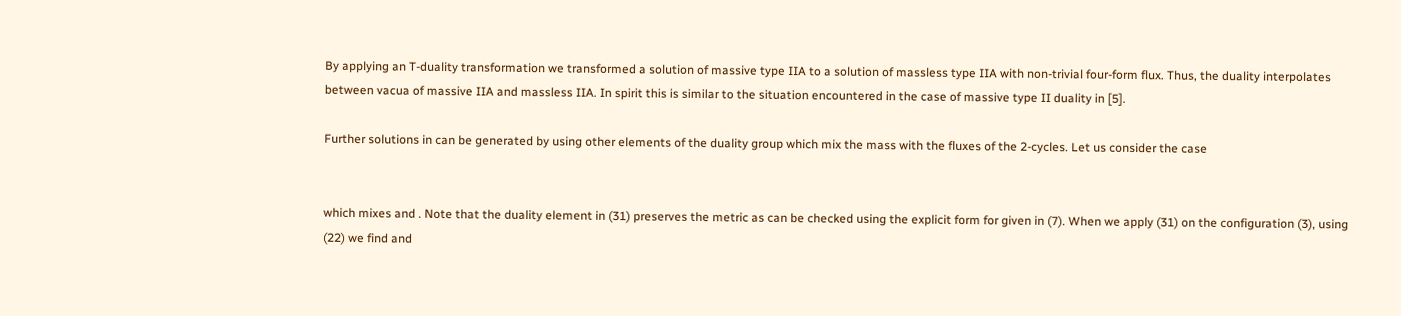By applying an T-duality transformation we transformed a solution of massive type IIA to a solution of massless type IIA with non-trivial four-form flux. Thus, the duality interpolates between vacua of massive IIA and massless IIA. In spirit this is similar to the situation encountered in the case of massive type II duality in [5].

Further solutions in can be generated by using other elements of the duality group which mix the mass with the fluxes of the 2-cycles. Let us consider the case


which mixes and . Note that the duality element in (31) preserves the metric as can be checked using the explicit form for given in (7). When we apply (31) on the configuration (3), using (22) we find and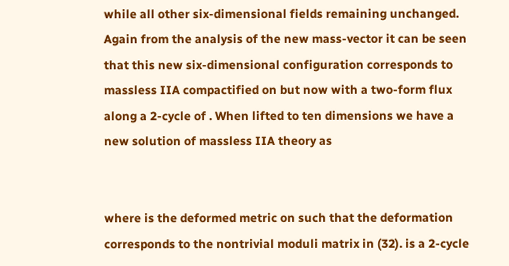while all other six-dimensional fields remaining unchanged. Again from the analysis of the new mass-vector it can be seen that this new six-dimensional configuration corresponds to massless IIA compactified on but now with a two-form flux along a 2-cycle of . When lifted to ten dimensions we have a new solution of massless IIA theory as


where is the deformed metric on such that the deformation corresponds to the nontrivial moduli matrix in (32). is a 2-cycle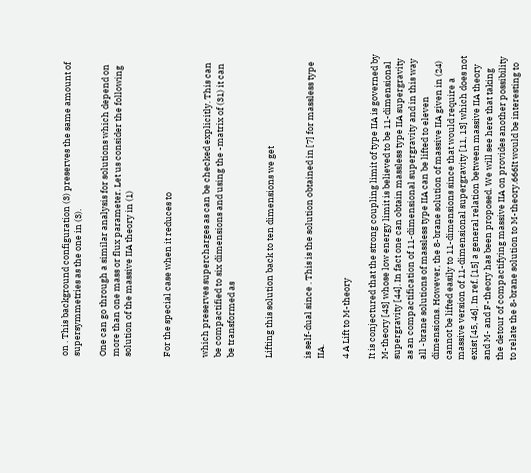on . This background configuration (3) preserves the same amount of supersymmetries as the one in (3).

One can go through a similar analysis for solutions which depend on more than one mass or flux parameter. Let us consider the following solution of the massive IIA theory in (1)


For the special case when it reduces to


which preserves supercharges as can be checked explicitly. This can be compactified to six dimensions and using the -matrix of (31) it can be transformed as


Lifting this solution back to ten dimensions we get


is self-dual since . This is the solution obtained in [7] for massless type IIA.

4 A Lift to M-theory

It is conjectured that the strong coupling limit of type IIA is governed by M-theory [43] whose low energy limit is believed to be 11-dimensional supergravity [44]. In fact one can obtain massless type IIA supergravity as an compactification of 11-dimensional supergravity and in this way all -brane solutions of massless type IIA can be lifted to eleven dimensions. However, the 8-brane solution of massive IIA given in (24) cannot be lifted easily to 11-dimensions since that would require a massive version of 11-dimensional supergravity [11, 13] which does not exist [45, 46]. In ref. [15] a general relation between massive IIA theory and M- and F-theory has been proposed. We will see here that taking the detour of compactifying massive IIA on provides another possibility to relate the 8-brane solution to M-theory.666It would be interesting to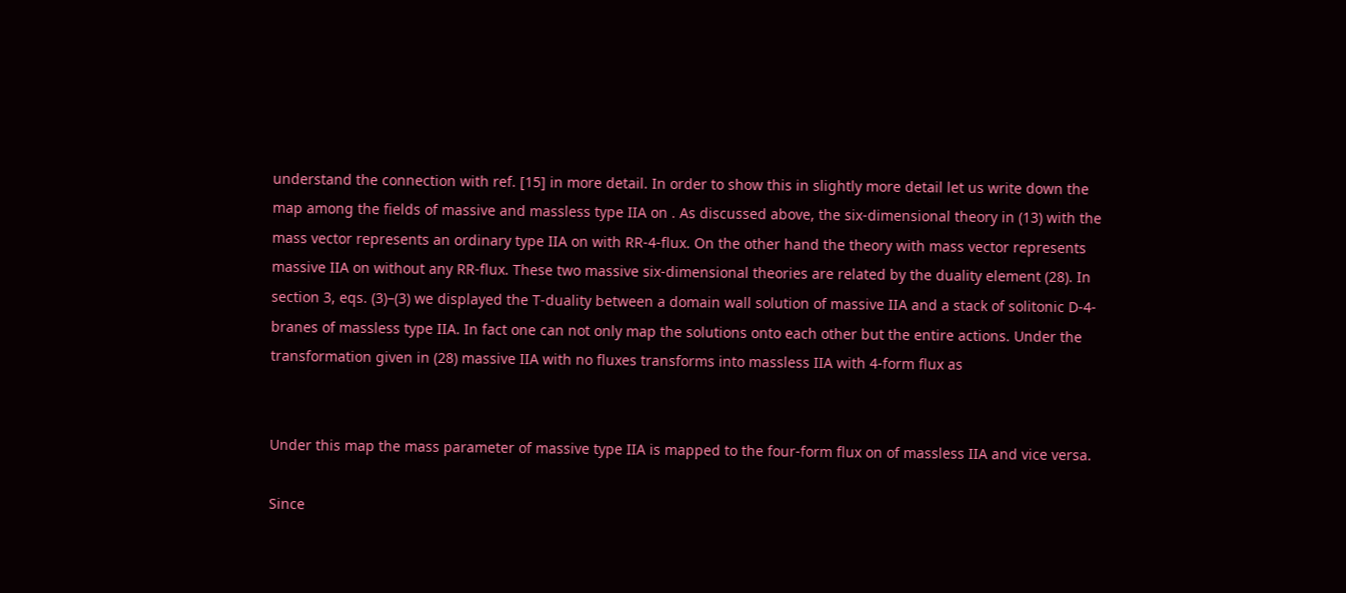understand the connection with ref. [15] in more detail. In order to show this in slightly more detail let us write down the map among the fields of massive and massless type IIA on . As discussed above, the six-dimensional theory in (13) with the mass vector represents an ordinary type IIA on with RR-4-flux. On the other hand the theory with mass vector represents massive IIA on without any RR-flux. These two massive six-dimensional theories are related by the duality element (28). In section 3, eqs. (3)–(3) we displayed the T-duality between a domain wall solution of massive IIA and a stack of solitonic D-4-branes of massless type IIA. In fact one can not only map the solutions onto each other but the entire actions. Under the transformation given in (28) massive IIA with no fluxes transforms into massless IIA with 4-form flux as


Under this map the mass parameter of massive type IIA is mapped to the four-form flux on of massless IIA and vice versa.

Since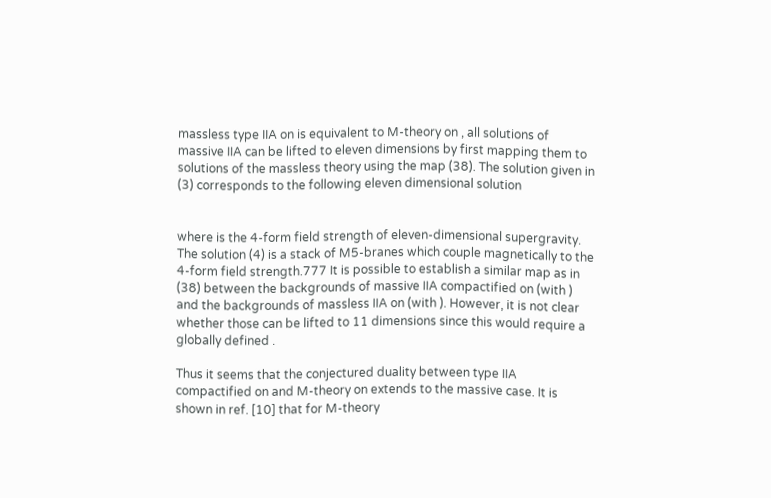massless type IIA on is equivalent to M-theory on , all solutions of massive IIA can be lifted to eleven dimensions by first mapping them to solutions of the massless theory using the map (38). The solution given in (3) corresponds to the following eleven dimensional solution


where is the 4-form field strength of eleven-dimensional supergravity. The solution (4) is a stack of M5-branes which couple magnetically to the 4-form field strength.777 It is possible to establish a similar map as in (38) between the backgrounds of massive IIA compactified on (with ) and the backgrounds of massless IIA on (with ). However, it is not clear whether those can be lifted to 11 dimensions since this would require a globally defined .

Thus it seems that the conjectured duality between type IIA compactified on and M-theory on extends to the massive case. It is shown in ref. [10] that for M-theory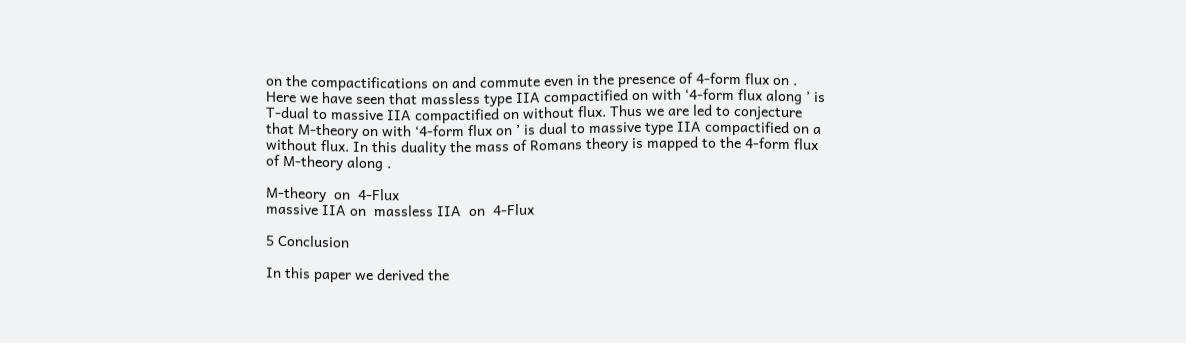on the compactifications on and commute even in the presence of 4-form flux on . Here we have seen that massless type IIA compactified on with ‘4-form flux along ’ is T-dual to massive IIA compactified on without flux. Thus we are led to conjecture that M-theory on with ‘4-form flux on ’ is dual to massive type IIA compactified on a without flux. In this duality the mass of Romans theory is mapped to the 4-form flux of M-theory along .

M-theory  on  4-Flux
massive IIA on  massless IIA  on  4-Flux

5 Conclusion

In this paper we derived the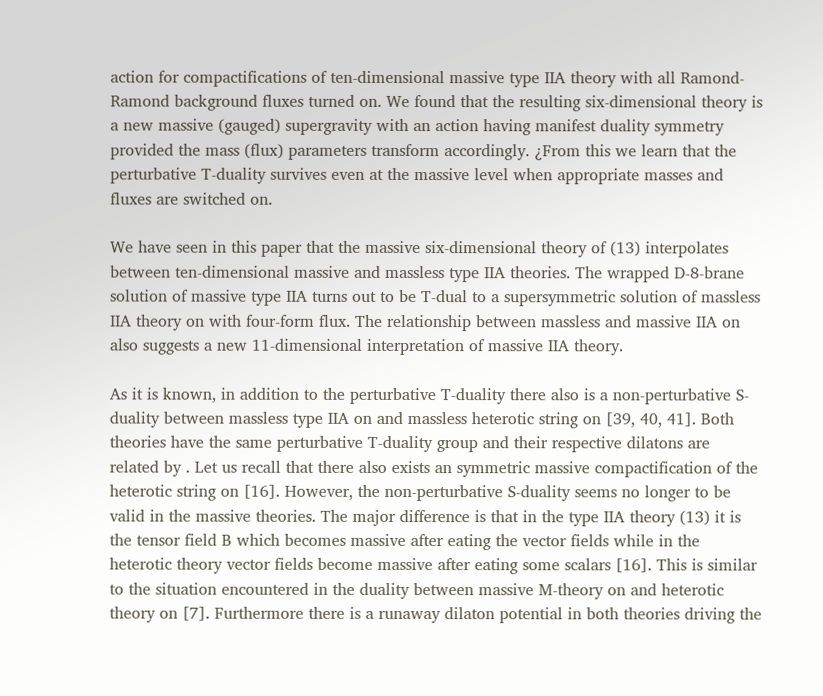action for compactifications of ten-dimensional massive type IIA theory with all Ramond-Ramond background fluxes turned on. We found that the resulting six-dimensional theory is a new massive (gauged) supergravity with an action having manifest duality symmetry provided the mass (flux) parameters transform accordingly. ¿From this we learn that the perturbative T-duality survives even at the massive level when appropriate masses and fluxes are switched on.

We have seen in this paper that the massive six-dimensional theory of (13) interpolates between ten-dimensional massive and massless type IIA theories. The wrapped D-8-brane solution of massive type IIA turns out to be T-dual to a supersymmetric solution of massless IIA theory on with four-form flux. The relationship between massless and massive IIA on also suggests a new 11-dimensional interpretation of massive IIA theory.

As it is known, in addition to the perturbative T-duality there also is a non-perturbative S-duality between massless type IIA on and massless heterotic string on [39, 40, 41]. Both theories have the same perturbative T-duality group and their respective dilatons are related by . Let us recall that there also exists an symmetric massive compactification of the heterotic string on [16]. However, the non-perturbative S-duality seems no longer to be valid in the massive theories. The major difference is that in the type IIA theory (13) it is the tensor field B which becomes massive after eating the vector fields while in the heterotic theory vector fields become massive after eating some scalars [16]. This is similar to the situation encountered in the duality between massive M-theory on and heterotic theory on [7]. Furthermore there is a runaway dilaton potential in both theories driving the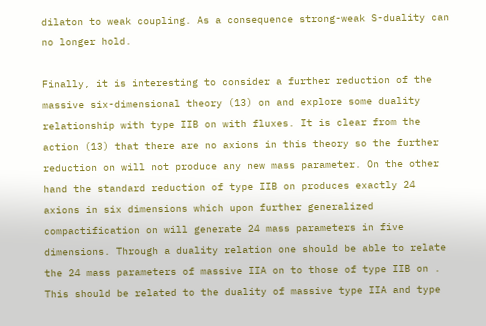dilaton to weak coupling. As a consequence strong-weak S-duality can no longer hold.

Finally, it is interesting to consider a further reduction of the massive six-dimensional theory (13) on and explore some duality relationship with type IIB on with fluxes. It is clear from the action (13) that there are no axions in this theory so the further reduction on will not produce any new mass parameter. On the other hand the standard reduction of type IIB on produces exactly 24 axions in six dimensions which upon further generalized compactification on will generate 24 mass parameters in five dimensions. Through a duality relation one should be able to relate the 24 mass parameters of massive IIA on to those of type IIB on . This should be related to the duality of massive type IIA and type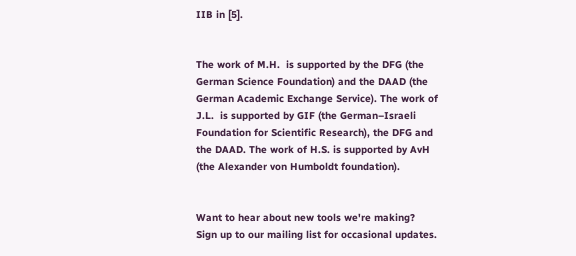IIB in [5].


The work of M.H.  is supported by the DFG (the German Science Foundation) and the DAAD (the German Academic Exchange Service). The work of J.L.  is supported by GIF (the German–Israeli Foundation for Scientific Research), the DFG and the DAAD. The work of H.S. is supported by AvH (the Alexander von Humboldt foundation).


Want to hear about new tools we're making? Sign up to our mailing list for occasional updates.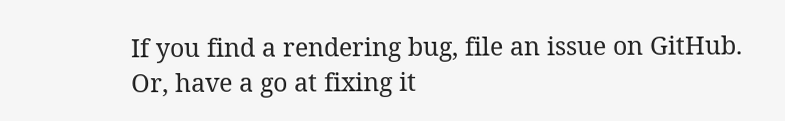If you find a rendering bug, file an issue on GitHub. Or, have a go at fixing it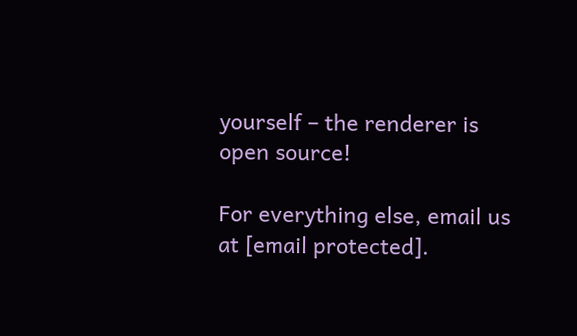yourself – the renderer is open source!

For everything else, email us at [email protected].